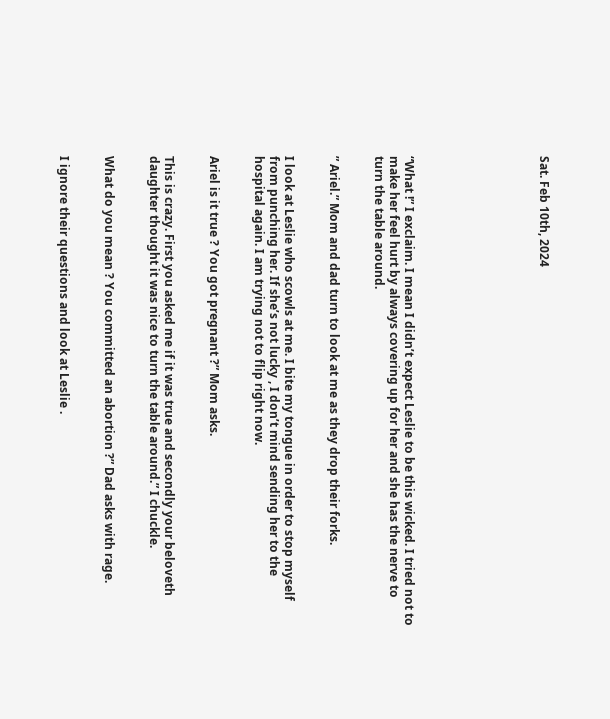Sat. Feb 10th, 2024








“What !” I exclaim. I mean I didn’t expect Leslie to be this wicked. I tried not to make her feel hurt by always covering up for her and she has the nerve to turn the table around.


” Ariel.” Mom and dad turn to look at me as they drop their forks.


I look at Leslie who scowls at me. I bite my tongue in order to stop myself from punching her. If she’s not lucky , I don’t mind sending her to the hospital again. I am trying not to flip right now.


Ariel is it true ? You got pregnant ?” Mom asks.


This is crazy. First you asked me if it was true and secondly your beloveth daughter thought it was nice to turn the table around.” I chuckle.


What do you mean ? You committed an abortion ?” Dad asks with rage.


I ignore their questions and look at Leslie .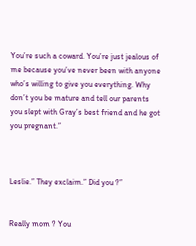You’re such a coward. You’re just jealous of me because you’ve never been with anyone who’s willing to give you everything. Why don’t you be mature and tell our parents you slept with Gray’s best friend and he got you pregnant.”



Leslie.” They exclaim.” Did you ?”


Really mom ? You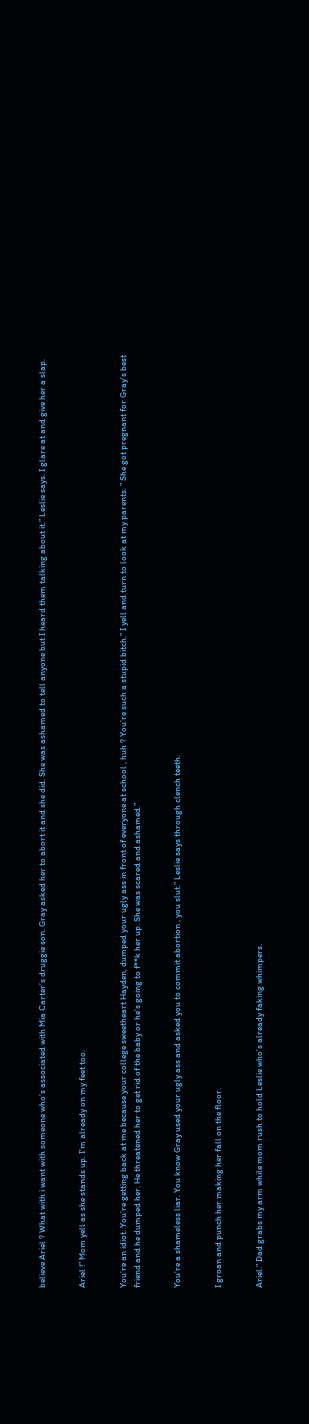believe Ariel ? What with i want with someone who’s associated with Mia Carter’s druggie son. Gray asked her to abort it and she did. She was ashamed to tell anyone but I heard them talking about it.” Leslie says. I glare at and give her a slap.


Ariel !” Mom yell as she stands up. I’m already on my feet too.


You’re an idiot. You’re getting back at me because your college sweetheart Hayden, dumped your ugly ass in front of everyone at school , huh ? You’re such a stupid bitch.” I yell and turn to look at my parents. ” She got pregnant for Gray’s best friend and he dumped her. He threatened her to get rid of the baby or he’s going to f**k her up. She was scared and ashamed.”


You’re a shameless liar. You know Gray used your ugly ass and asked you to commit abortion , you slut.” Leslie says through clench teeth.


I groan and punch her making her fall on the floor.


Ariel.” Dad grabs my arm while mom rush to hold Leslie who’s already faking whimpers.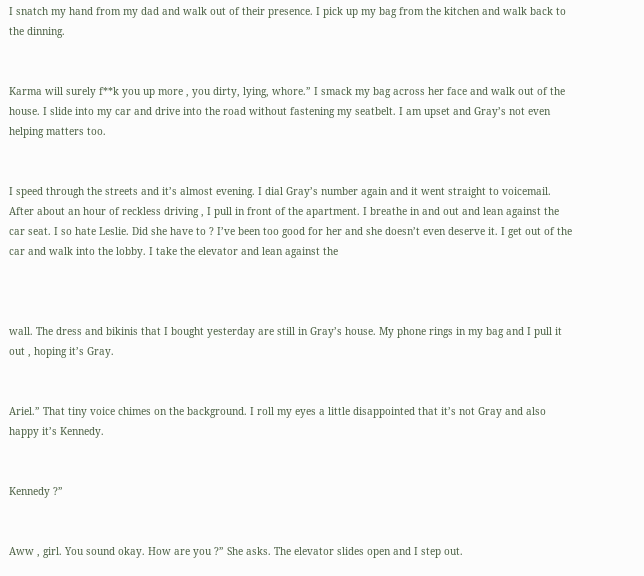I snatch my hand from my dad and walk out of their presence. I pick up my bag from the kitchen and walk back to the dinning.


Karma will surely f**k you up more , you dirty, lying, whore.” I smack my bag across her face and walk out of the house. I slide into my car and drive into the road without fastening my seatbelt. I am upset and Gray’s not even helping matters too.


I speed through the streets and it’s almost evening. I dial Gray’s number again and it went straight to voicemail. After about an hour of reckless driving , I pull in front of the apartment. I breathe in and out and lean against the car seat. I so hate Leslie. Did she have to ? I’ve been too good for her and she doesn’t even deserve it. I get out of the car and walk into the lobby. I take the elevator and lean against the



wall. The dress and bikinis that I bought yesterday are still in Gray’s house. My phone rings in my bag and I pull it out , hoping it’s Gray.


Ariel.” That tiny voice chimes on the background. I roll my eyes a little disappointed that it’s not Gray and also happy it’s Kennedy.


Kennedy ?”


Aww , girl. You sound okay. How are you ?” She asks. The elevator slides open and I step out.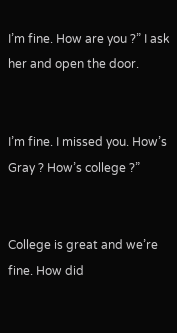I’m fine. How are you ?” I ask her and open the door.


I’m fine. I missed you. How’s Gray ? How’s college ?”


College is great and we’re fine. How did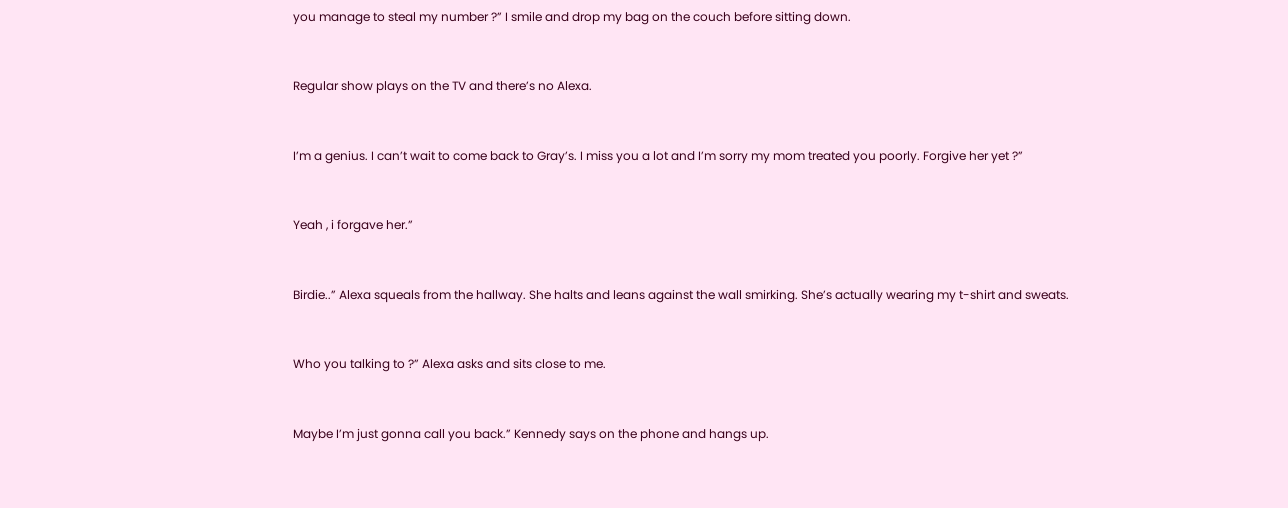you manage to steal my number ?” I smile and drop my bag on the couch before sitting down.


Regular show plays on the TV and there’s no Alexa.


I’m a genius. I can’t wait to come back to Gray’s. I miss you a lot and I’m sorry my mom treated you poorly. Forgive her yet ?”


Yeah , i forgave her.”


Birdie..” Alexa squeals from the hallway. She halts and leans against the wall smirking. She’s actually wearing my t-shirt and sweats.


Who you talking to ?” Alexa asks and sits close to me.


Maybe I’m just gonna call you back.” Kennedy says on the phone and hangs up.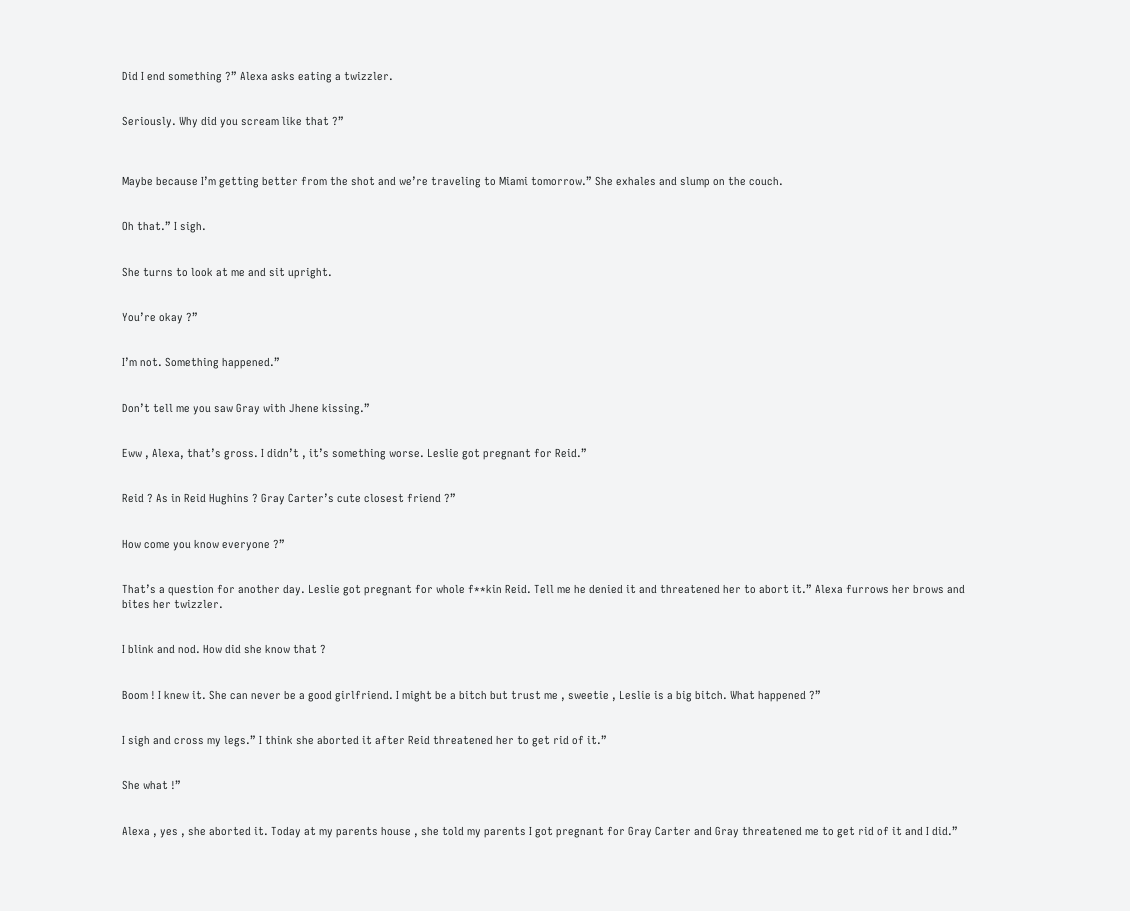Did I end something ?” Alexa asks eating a twizzler.


Seriously. Why did you scream like that ?”



Maybe because I’m getting better from the shot and we’re traveling to Miami tomorrow.” She exhales and slump on the couch.


Oh that.” I sigh.


She turns to look at me and sit upright.


You’re okay ?”


I’m not. Something happened.”


Don’t tell me you saw Gray with Jhene kissing.”


Eww , Alexa, that’s gross. I didn’t , it’s something worse. Leslie got pregnant for Reid.”


Reid ? As in Reid Hughins ? Gray Carter’s cute closest friend ?”


How come you know everyone ?”


That’s a question for another day. Leslie got pregnant for whole f**kin Reid. Tell me he denied it and threatened her to abort it.” Alexa furrows her brows and bites her twizzler.


I blink and nod. How did she know that ?


Boom ! I knew it. She can never be a good girlfriend. I might be a bitch but trust me , sweetie , Leslie is a big bitch. What happened ?”


I sigh and cross my legs.” I think she aborted it after Reid threatened her to get rid of it.”


She what !”


Alexa , yes , she aborted it. Today at my parents house , she told my parents I got pregnant for Gray Carter and Gray threatened me to get rid of it and I did.”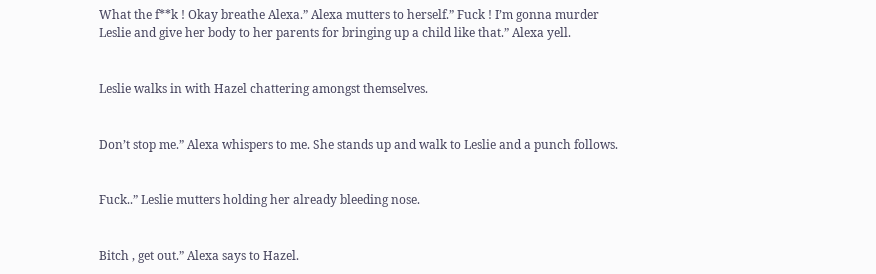What the f**k ! Okay breathe Alexa.” Alexa mutters to herself.” Fuck ! I’m gonna murder Leslie and give her body to her parents for bringing up a child like that.” Alexa yell.


Leslie walks in with Hazel chattering amongst themselves.


Don’t stop me.” Alexa whispers to me. She stands up and walk to Leslie and a punch follows.


Fuck..” Leslie mutters holding her already bleeding nose.


Bitch , get out.” Alexa says to Hazel.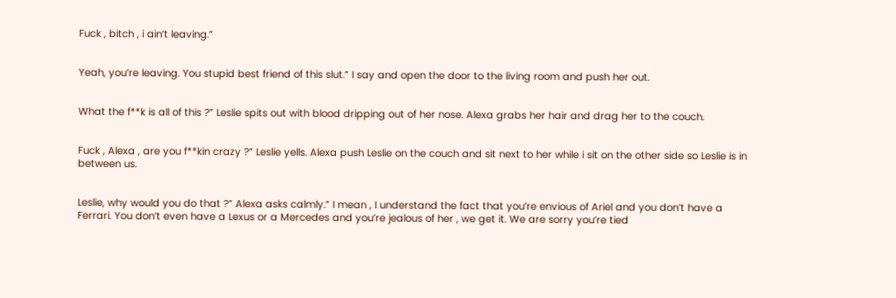Fuck , bitch , i ain’t leaving.”


Yeah, you’re leaving. You stupid best friend of this slut.” I say and open the door to the living room and push her out.


What the f**k is all of this ?” Leslie spits out with blood dripping out of her nose. Alexa grabs her hair and drag her to the couch.


Fuck , Alexa , are you f**kin crazy ?” Leslie yells. Alexa push Leslie on the couch and sit next to her while i sit on the other side so Leslie is in between us.


Leslie, why would you do that ?” Alexa asks calmly.” I mean , I understand the fact that you’re envious of Ariel and you don’t have a Ferrari. You don’t even have a Lexus or a Mercedes and you’re jealous of her , we get it. We are sorry you’re tied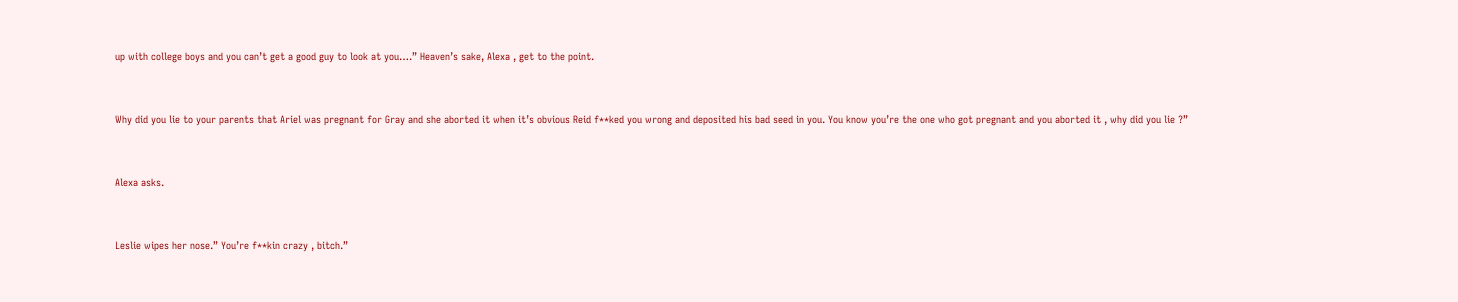up with college boys and you can’t get a good guy to look at you….” Heaven’s sake, Alexa , get to the point.


Why did you lie to your parents that Ariel was pregnant for Gray and she aborted it when it’s obvious Reid f**ked you wrong and deposited his bad seed in you. You know you’re the one who got pregnant and you aborted it , why did you lie ?”


Alexa asks.


Leslie wipes her nose.” You’re f**kin crazy , bitch.”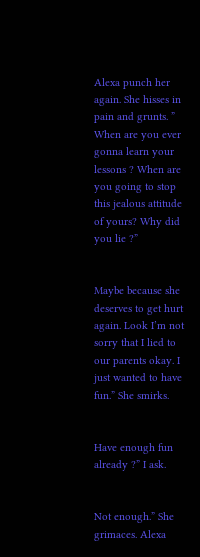Alexa punch her again. She hisses in pain and grunts. ” When are you ever gonna learn your lessons ? When are you going to stop this jealous attitude of yours? Why did you lie ?”


Maybe because she deserves to get hurt again. Look I’m not sorry that I lied to our parents okay. I just wanted to have fun.” She smirks.


Have enough fun already ?” I ask.


Not enough.” She grimaces. Alexa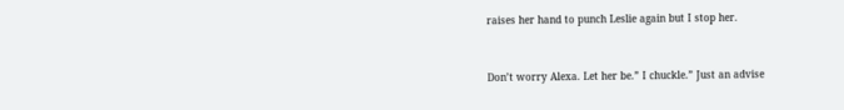raises her hand to punch Leslie again but I stop her.


Don’t worry Alexa. Let her be.” I chuckle.” Just an advise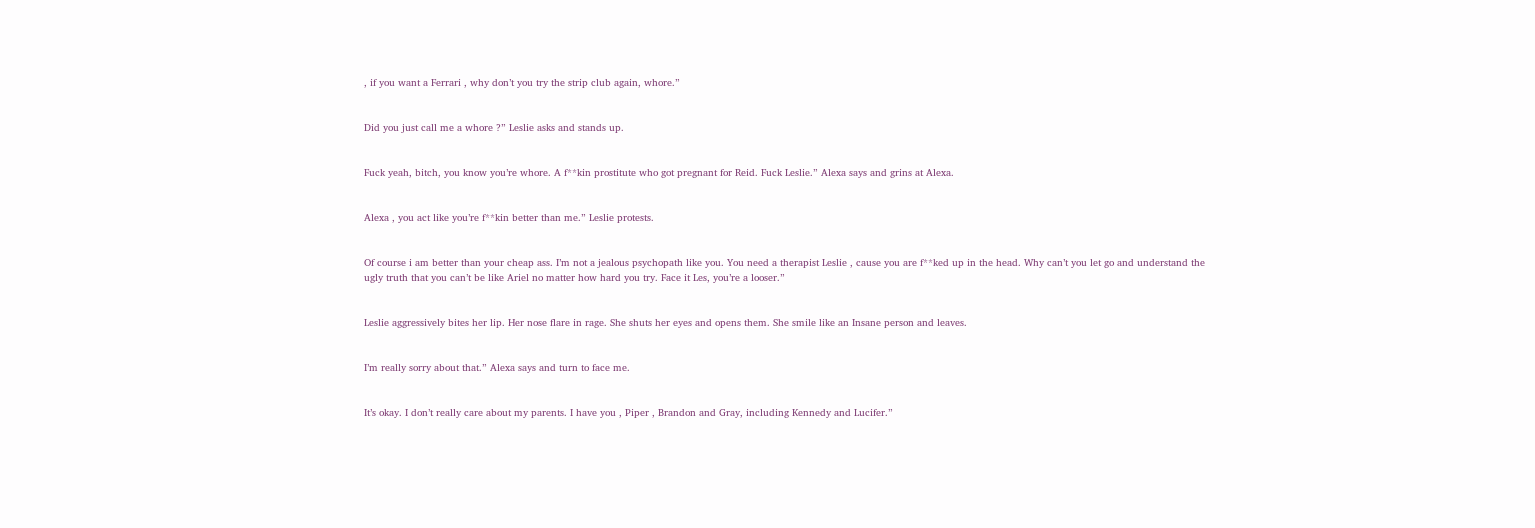, if you want a Ferrari , why don’t you try the strip club again, whore.”


Did you just call me a whore ?” Leslie asks and stands up.


Fuck yeah, bitch, you know you’re whore. A f**kin prostitute who got pregnant for Reid. Fuck Leslie.” Alexa says and grins at Alexa.


Alexa , you act like you’re f**kin better than me.” Leslie protests.


Of course i am better than your cheap ass. I’m not a jealous psychopath like you. You need a therapist Leslie , cause you are f**ked up in the head. Why can’t you let go and understand the ugly truth that you can’t be like Ariel no matter how hard you try. Face it Les, you’re a looser.”


Leslie aggressively bites her lip. Her nose flare in rage. She shuts her eyes and opens them. She smile like an Insane person and leaves.


I’m really sorry about that.” Alexa says and turn to face me.


It’s okay. I don’t really care about my parents. I have you , Piper , Brandon and Gray, including Kennedy and Lucifer.”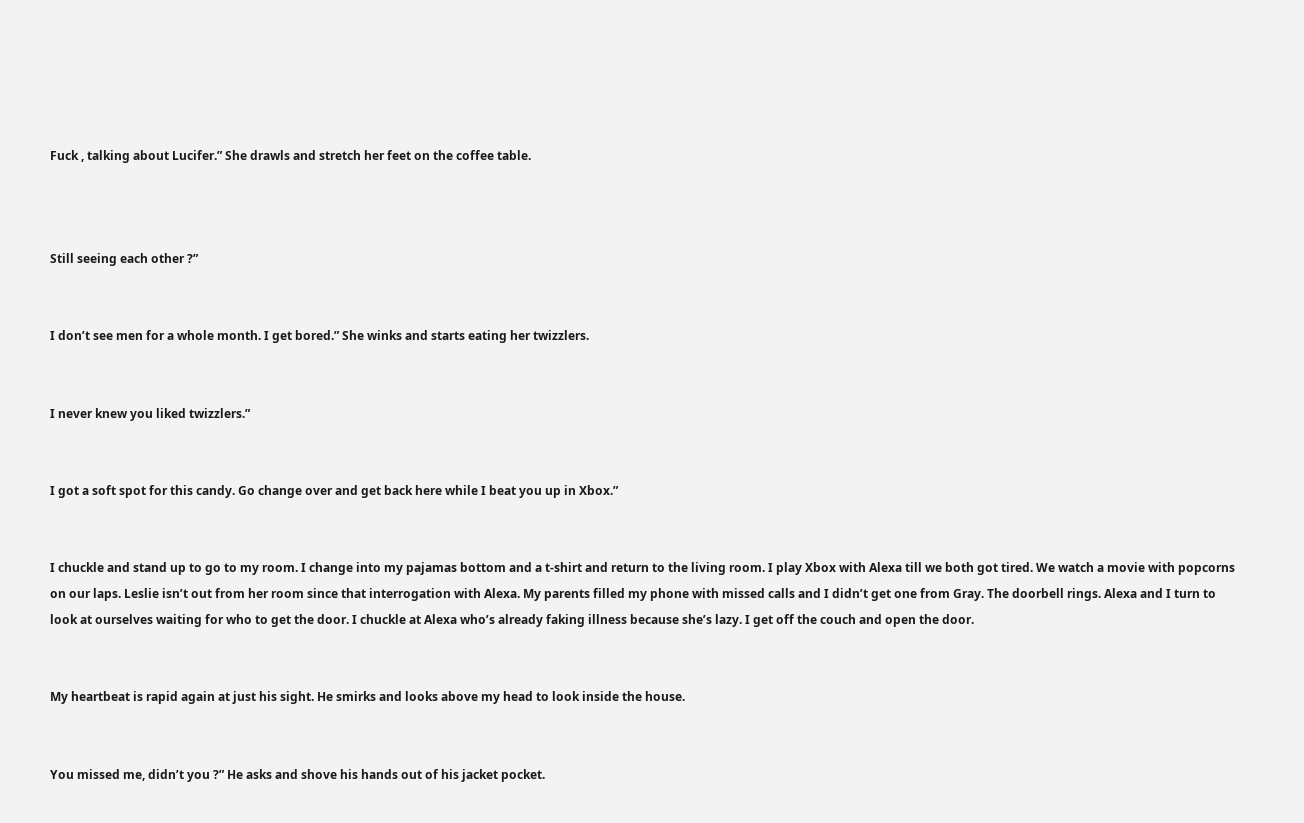Fuck , talking about Lucifer.” She drawls and stretch her feet on the coffee table.



Still seeing each other ?”


I don’t see men for a whole month. I get bored.” She winks and starts eating her twizzlers.


I never knew you liked twizzlers.”


I got a soft spot for this candy. Go change over and get back here while I beat you up in Xbox.”


I chuckle and stand up to go to my room. I change into my pajamas bottom and a t-shirt and return to the living room. I play Xbox with Alexa till we both got tired. We watch a movie with popcorns on our laps. Leslie isn’t out from her room since that interrogation with Alexa. My parents filled my phone with missed calls and I didn’t get one from Gray. The doorbell rings. Alexa and I turn to look at ourselves waiting for who to get the door. I chuckle at Alexa who’s already faking illness because she’s lazy. I get off the couch and open the door.


My heartbeat is rapid again at just his sight. He smirks and looks above my head to look inside the house.


You missed me, didn’t you ?” He asks and shove his hands out of his jacket pocket.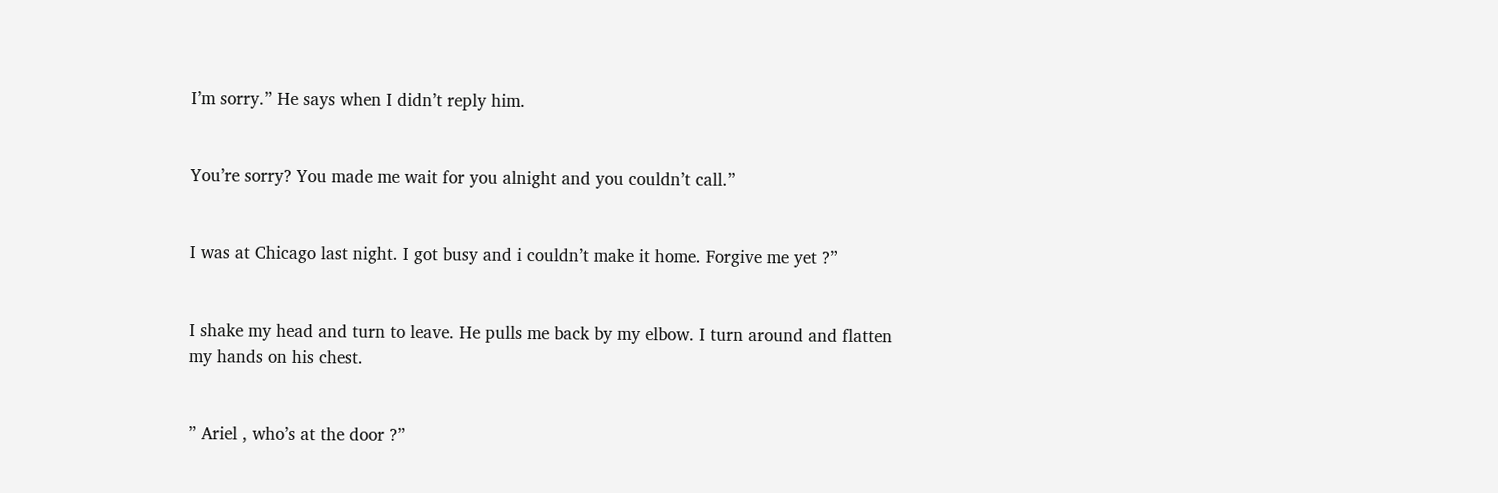I’m sorry.” He says when I didn’t reply him.


You’re sorry? You made me wait for you alnight and you couldn’t call.”


I was at Chicago last night. I got busy and i couldn’t make it home. Forgive me yet ?”


I shake my head and turn to leave. He pulls me back by my elbow. I turn around and flatten my hands on his chest.


” Ariel , who’s at the door ?”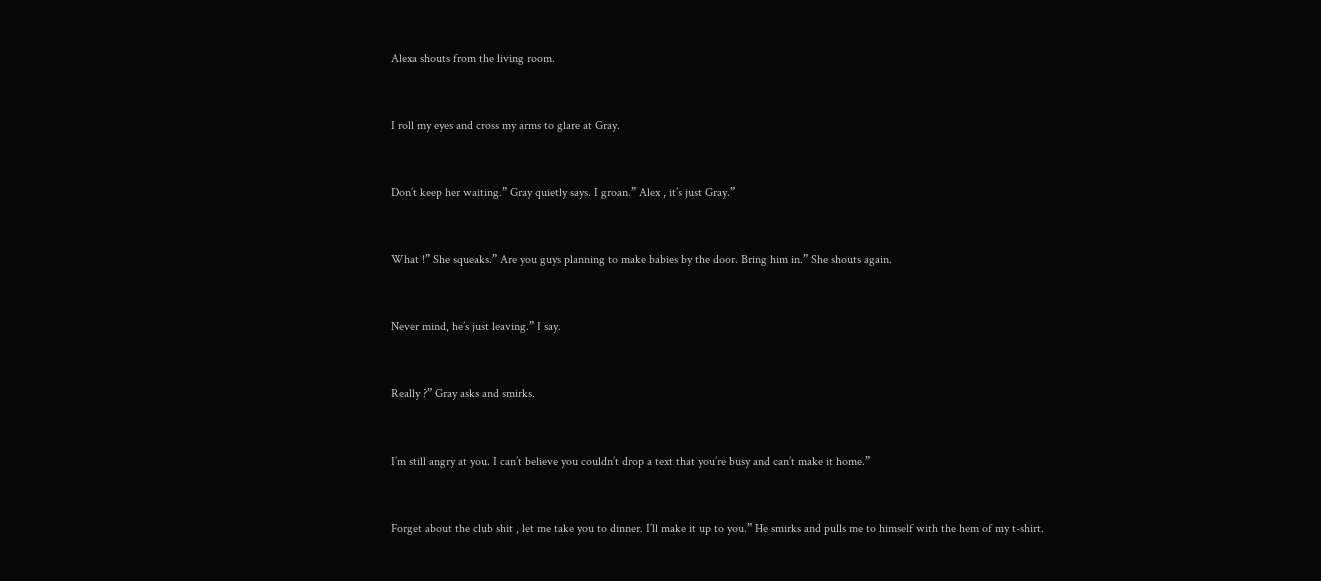Alexa shouts from the living room.


I roll my eyes and cross my arms to glare at Gray.


Don’t keep her waiting.” Gray quietly says. I groan.” Alex , it’s just Gray.”


What !” She squeaks.” Are you guys planning to make babies by the door. Bring him in.” She shouts again.


Never mind, he’s just leaving.” I say.


Really ?” Gray asks and smirks.


I’m still angry at you. I can’t believe you couldn’t drop a text that you’re busy and can’t make it home.”


Forget about the club shit , let me take you to dinner. I’ll make it up to you.” He smirks and pulls me to himself with the hem of my t-shirt.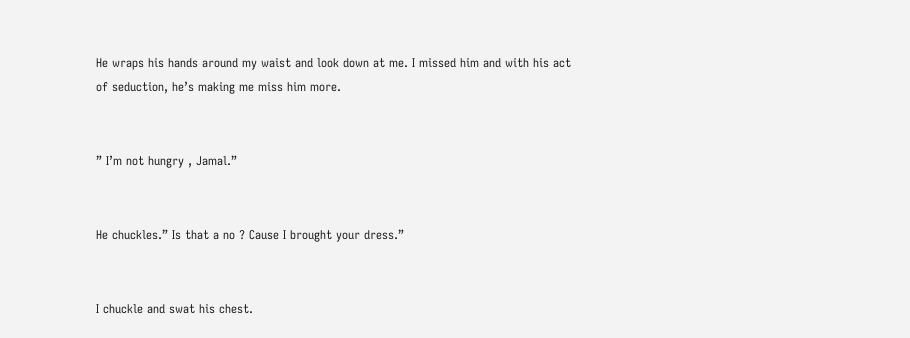He wraps his hands around my waist and look down at me. I missed him and with his act of seduction, he’s making me miss him more.


” I’m not hungry , Jamal.”


He chuckles.” Is that a no ? Cause I brought your dress.”


I chuckle and swat his chest.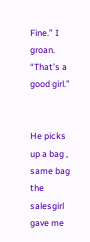Fine.” I groan. “That’s a good girl.”


He picks up a bag , same bag the salesgirl gave me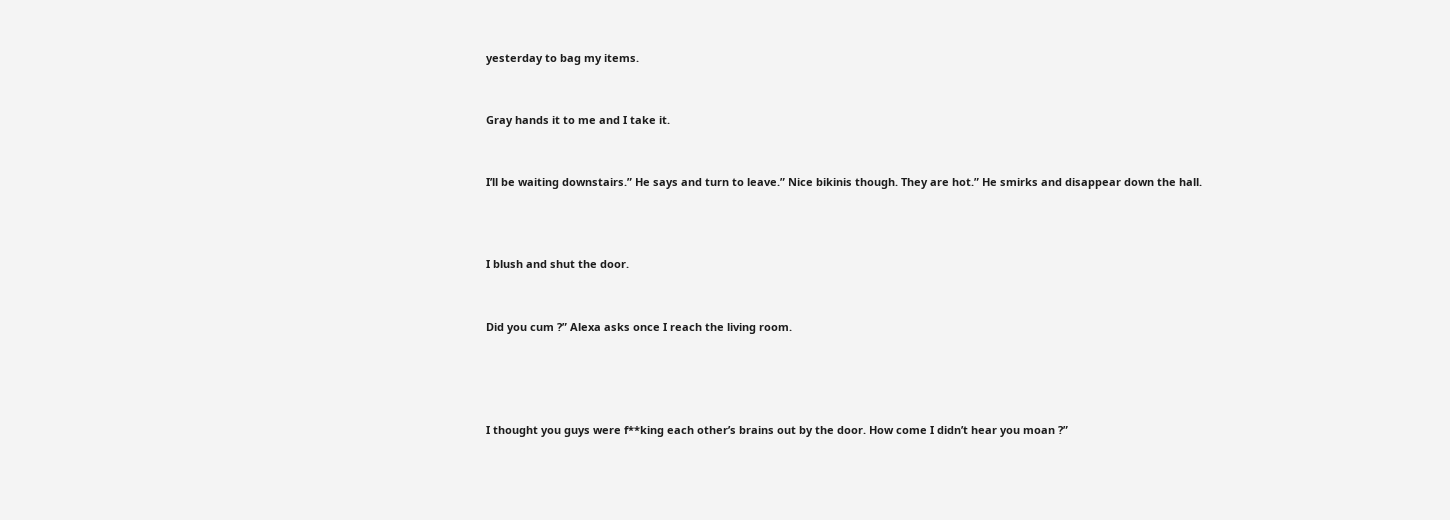yesterday to bag my items.


Gray hands it to me and I take it.


I’ll be waiting downstairs.” He says and turn to leave.” Nice bikinis though. They are hot.” He smirks and disappear down the hall.



I blush and shut the door.


Did you cum ?” Alexa asks once I reach the living room.




I thought you guys were f**king each other’s brains out by the door. How come I didn’t hear you moan ?”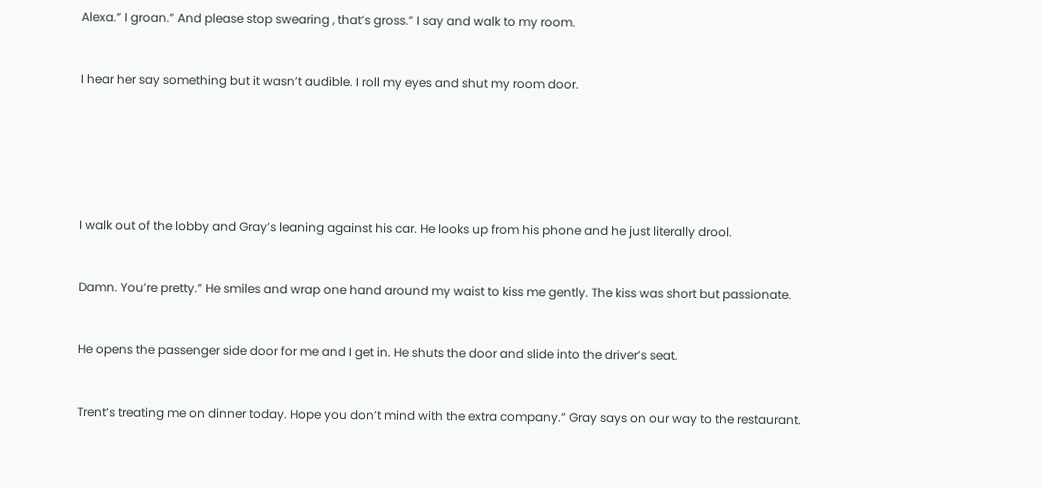Alexa.” I groan.” And please stop swearing , that’s gross.” I say and walk to my room.


I hear her say something but it wasn’t audible. I roll my eyes and shut my room door.






I walk out of the lobby and Gray’s leaning against his car. He looks up from his phone and he just literally drool.


Damn. You’re pretty.” He smiles and wrap one hand around my waist to kiss me gently. The kiss was short but passionate.


He opens the passenger side door for me and I get in. He shuts the door and slide into the driver’s seat.


Trent’s treating me on dinner today. Hope you don’t mind with the extra company.” Gray says on our way to the restaurant.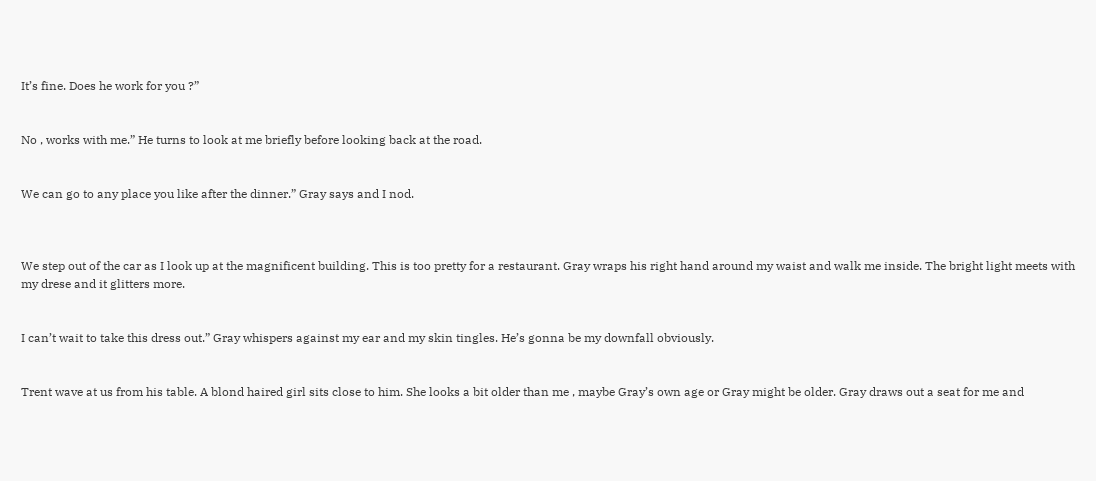It’s fine. Does he work for you ?”


No , works with me.” He turns to look at me briefly before looking back at the road.


We can go to any place you like after the dinner.” Gray says and I nod.



We step out of the car as I look up at the magnificent building. This is too pretty for a restaurant. Gray wraps his right hand around my waist and walk me inside. The bright light meets with my drese and it glitters more.


I can’t wait to take this dress out.” Gray whispers against my ear and my skin tingles. He’s gonna be my downfall obviously.


Trent wave at us from his table. A blond haired girl sits close to him. She looks a bit older than me , maybe Gray’s own age or Gray might be older. Gray draws out a seat for me and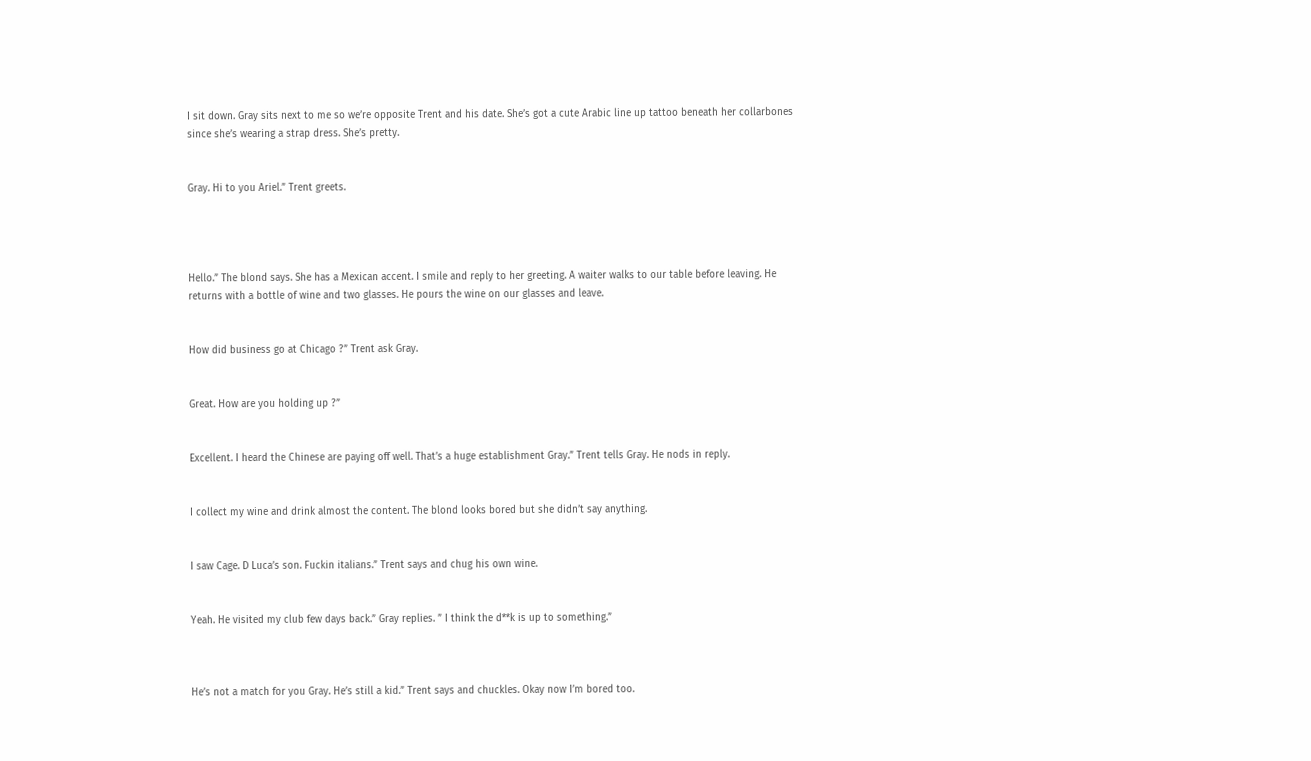I sit down. Gray sits next to me so we’re opposite Trent and his date. She’s got a cute Arabic line up tattoo beneath her collarbones since she’s wearing a strap dress. She’s pretty.


Gray. Hi to you Ariel.” Trent greets.




Hello.” The blond says. She has a Mexican accent. I smile and reply to her greeting. A waiter walks to our table before leaving. He returns with a bottle of wine and two glasses. He pours the wine on our glasses and leave.


How did business go at Chicago ?” Trent ask Gray.


Great. How are you holding up ?”


Excellent. I heard the Chinese are paying off well. That’s a huge establishment Gray.” Trent tells Gray. He nods in reply.


I collect my wine and drink almost the content. The blond looks bored but she didn’t say anything.


I saw Cage. D Luca’s son. Fuckin italians.” Trent says and chug his own wine.


Yeah. He visited my club few days back.” Gray replies. ” I think the d**k is up to something.”



He’s not a match for you Gray. He’s still a kid.” Trent says and chuckles. Okay now I’m bored too.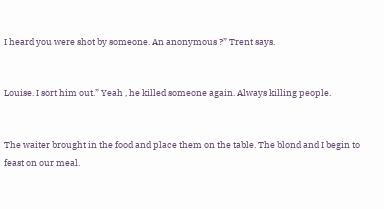I heard you were shot by someone. An anonymous ?” Trent says.


Louise. I sort him out.” Yeah , he killed someone again. Always killing people.


The waiter brought in the food and place them on the table. The blond and I begin to feast on our meal.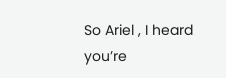So Ariel , I heard you’re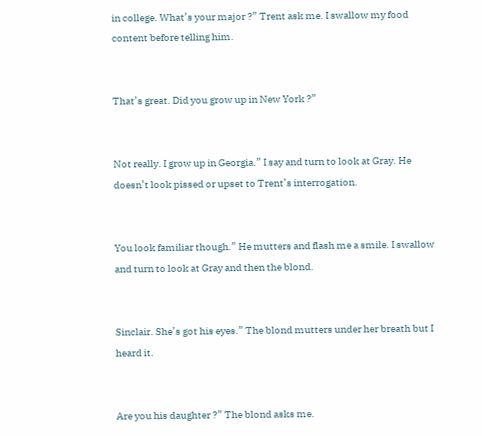in college. What’s your major ?” Trent ask me. I swallow my food content before telling him.


That’s great. Did you grow up in New York ?”


Not really. I grow up in Georgia.” I say and turn to look at Gray. He doesn’t look pissed or upset to Trent’s interrogation.


You look familiar though.” He mutters and flash me a smile. I swallow and turn to look at Gray and then the blond.


Sinclair. She’s got his eyes.” The blond mutters under her breath but I heard it.


Are you his daughter ?” The blond asks me.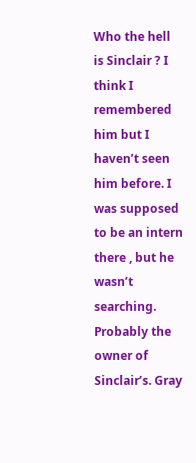Who the hell is Sinclair ? I think I remembered him but I haven’t seen him before. I was supposed to be an intern there , but he wasn’t searching. Probably the owner of Sinclair’s. Gray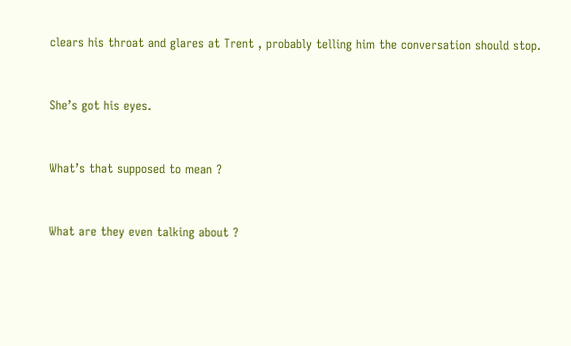clears his throat and glares at Trent , probably telling him the conversation should stop.


She’s got his eyes.


What’s that supposed to mean ?


What are they even talking about ?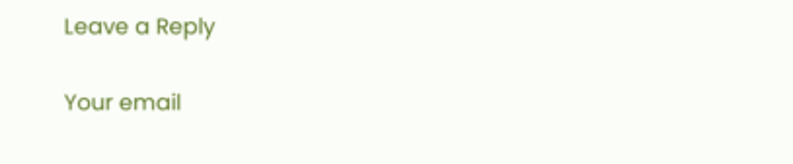Leave a Reply

Your email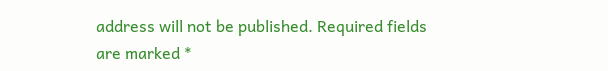address will not be published. Required fields are marked *